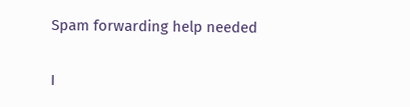Spam forwarding help needed

I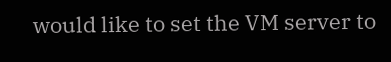would like to set the VM server to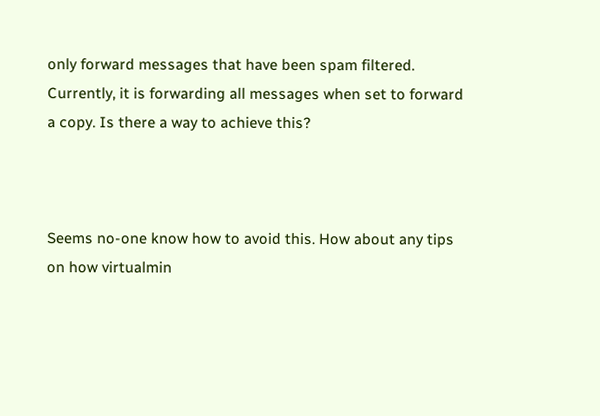only forward messages that have been spam filtered. Currently, it is forwarding all messages when set to forward a copy. Is there a way to achieve this?



Seems no-one know how to avoid this. How about any tips on how virtualmin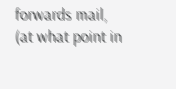forwards mail, (at what point in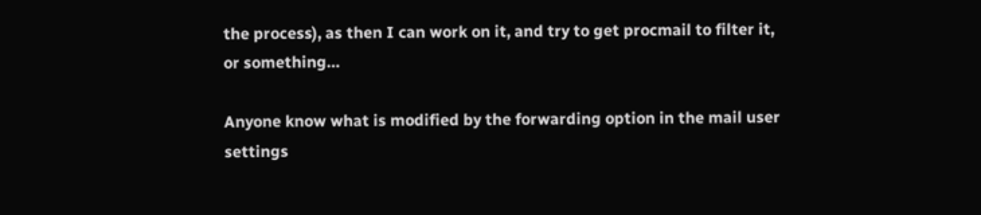the process), as then I can work on it, and try to get procmail to filter it, or something…

Anyone know what is modified by the forwarding option in the mail user settings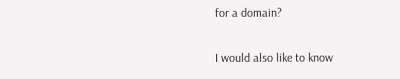for a domain?

I would also like to know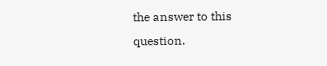the answer to this question.